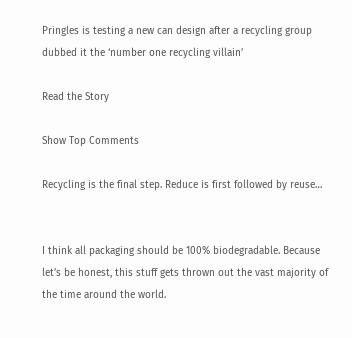Pringles is testing a new can design after a recycling group dubbed it the ‘number one recycling villain’

Read the Story

Show Top Comments

Recycling is the final step. Reduce is first followed by reuse…


I think all packaging should be 100% biodegradable. Because let’s be honest, this stuff gets thrown out the vast majority of the time around the world.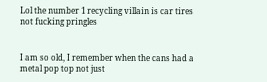Lol the number 1 recycling villain is car tires not fucking pringles


I am so old, I remember when the cans had a metal pop top not just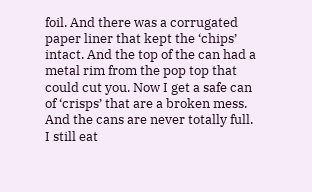foil. And there was a corrugated paper liner that kept the ‘chips’ intact. And the top of the can had a metal rim from the pop top that could cut you. Now I get a safe can of ‘crisps’ that are a broken mess. And the cans are never totally full. I still eat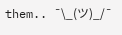them.. ¯\_(ツ)_/¯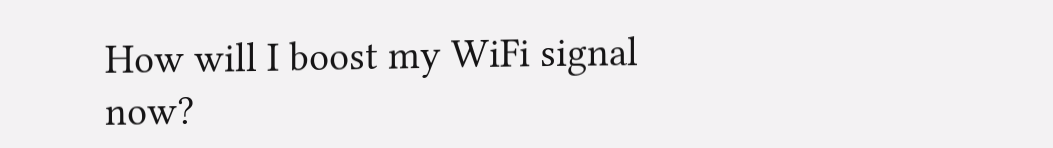How will I boost my WiFi signal now?